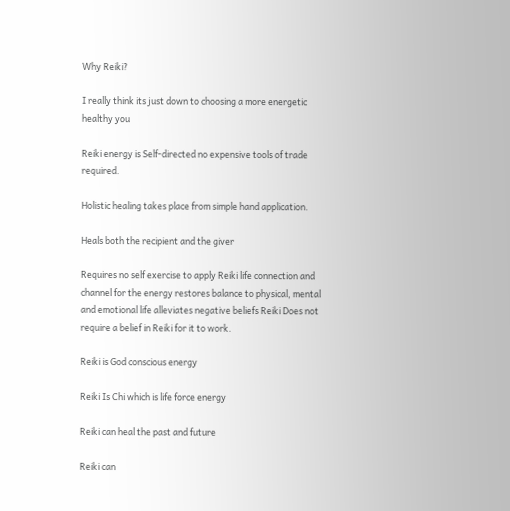Why Reiki?

I really think its just down to choosing a more energetic healthy you

Reiki energy is Self-directed no expensive tools of trade required.

Holistic healing takes place from simple hand application.

Heals both the recipient and the giver

Requires no self exercise to apply Reiki life connection and channel for the energy restores balance to physical, mental and emotional life alleviates negative beliefs Reiki Does not require a belief in Reiki for it to work.

Reiki is God conscious energy

Reiki Is Chi which is life force energy

Reiki can heal the past and future

Reiki can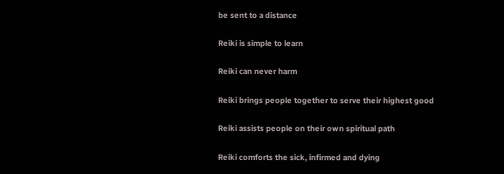be sent to a distance

Reiki is simple to learn

Reiki can never harm

Reiki brings people together to serve their highest good

Reiki assists people on their own spiritual path

Reiki comforts the sick, infirmed and dying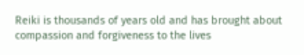Reiki is thousands of years old and has brought about compassion and forgiveness to the lives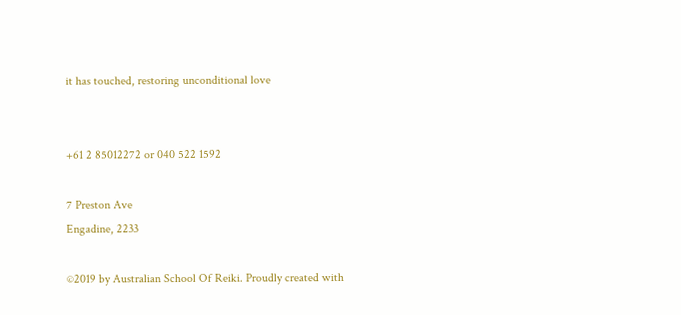it has touched, restoring unconditional love


+61 2 85012272 or 040 522 1592

7 Preston Ave
Engadine, 2233

©2019 by Australian School Of Reiki. Proudly created with